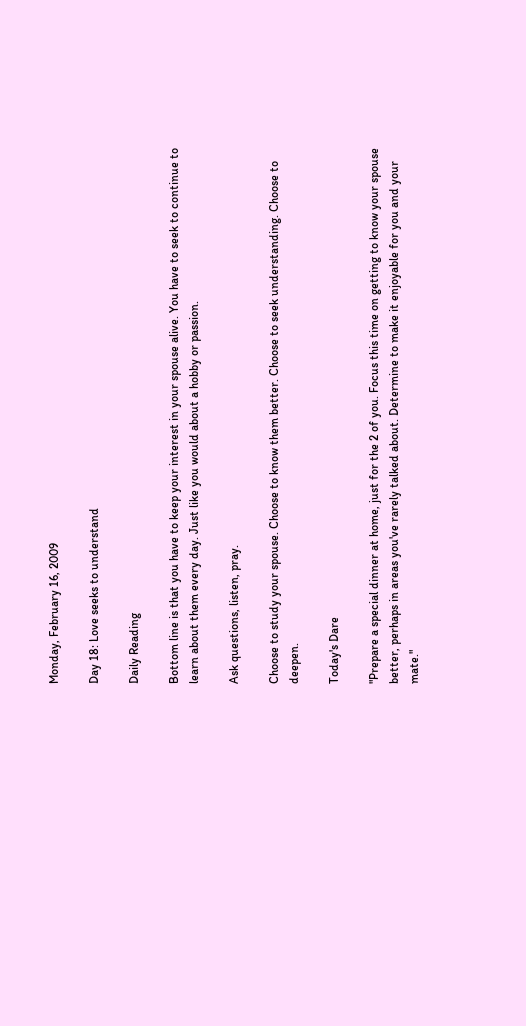Monday, February 16, 2009

Day 18: Love seeks to understand

Daily Reading

Bottom line is that you have to keep your interest in your spouse alive. You have to seek to continue to learn about them every day. Just like you would about a hobby or passion.

Ask questions, listen, pray.

Choose to study your spouse. Choose to know them better. Choose to seek understanding. Choose to deepen.

Today's Dare

"Prepare a special dinner at home, just for the 2 of you. Focus this time on getting to know your spouse better, perhaps in areas you've rarely talked about. Determine to make it enjoyable for you and your mate."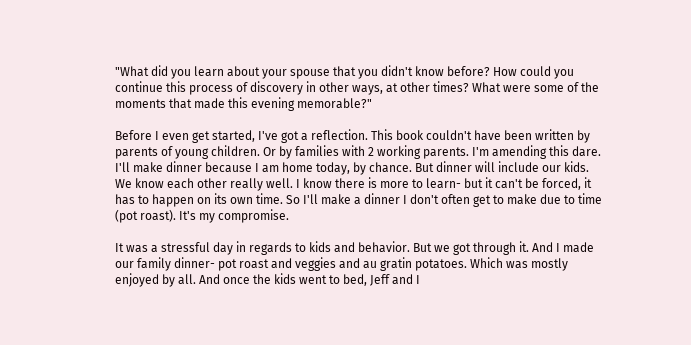"What did you learn about your spouse that you didn't know before? How could you continue this process of discovery in other ways, at other times? What were some of the moments that made this evening memorable?"

Before I even get started, I've got a reflection. This book couldn't have been written by parents of young children. Or by families with 2 working parents. I'm amending this dare. I'll make dinner because I am home today, by chance. But dinner will include our kids. We know each other really well. I know there is more to learn- but it can't be forced, it has to happen on its own time. So I'll make a dinner I don't often get to make due to time (pot roast). It's my compromise.

It was a stressful day in regards to kids and behavior. But we got through it. And I made our family dinner- pot roast and veggies and au gratin potatoes. Which was mostly enjoyed by all. And once the kids went to bed, Jeff and I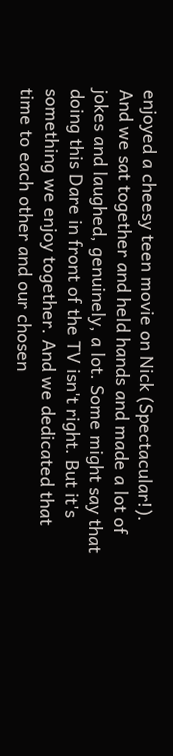enjoyed a cheesy teen movie on Nick (Spectacular!). And we sat together and held hands and made a lot of jokes and laughed, genuinely, a lot. Some might say that doing this Dare in front of the TV isn't right. But it's something we enjoy together. And we dedicated that time to each other and our chosen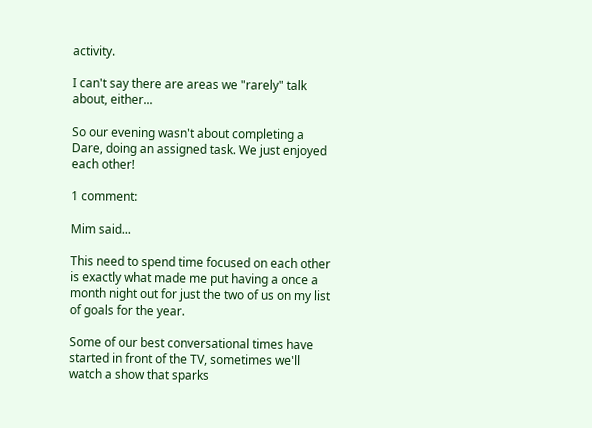activity.

I can't say there are areas we "rarely" talk about, either...

So our evening wasn't about completing a Dare, doing an assigned task. We just enjoyed each other!

1 comment:

Mim said...

This need to spend time focused on each other is exactly what made me put having a once a month night out for just the two of us on my list of goals for the year.

Some of our best conversational times have started in front of the TV, sometimes we'll watch a show that sparks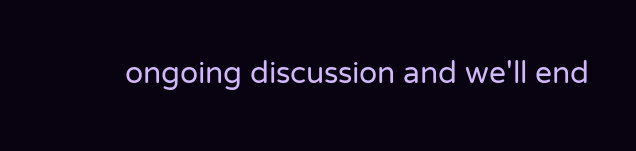ongoing discussion and we'll end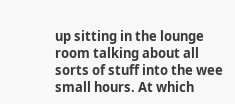up sitting in the lounge room talking about all sorts of stuff into the wee small hours. At which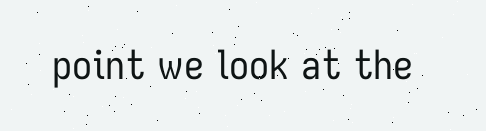point we look at the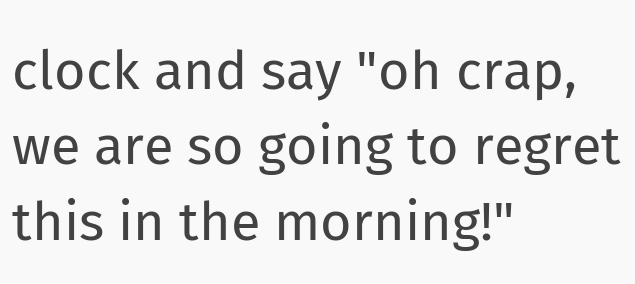clock and say "oh crap, we are so going to regret this in the morning!"